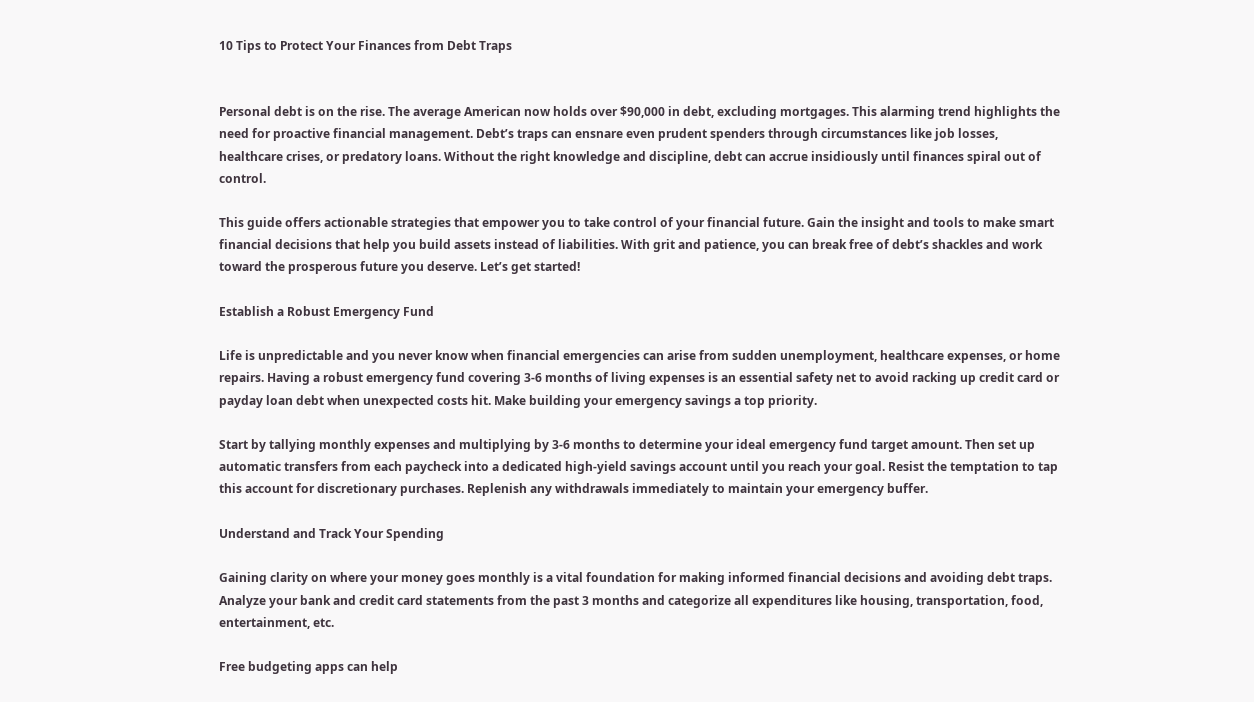10 Tips to Protect Your Finances from Debt Traps


Personal debt is on the rise. The average American now holds over $90,000 in debt, excluding mortgages. This alarming trend highlights the need for proactive financial management. Debt’s traps can ensnare even prudent spenders through circumstances like job losses, healthcare crises, or predatory loans. Without the right knowledge and discipline, debt can accrue insidiously until finances spiral out of control.

This guide offers actionable strategies that empower you to take control of your financial future. Gain the insight and tools to make smart financial decisions that help you build assets instead of liabilities. With grit and patience, you can break free of debt’s shackles and work toward the prosperous future you deserve. Let’s get started!

Establish a Robust Emergency Fund

Life is unpredictable and you never know when financial emergencies can arise from sudden unemployment, healthcare expenses, or home repairs. Having a robust emergency fund covering 3-6 months of living expenses is an essential safety net to avoid racking up credit card or payday loan debt when unexpected costs hit. Make building your emergency savings a top priority.

Start by tallying monthly expenses and multiplying by 3-6 months to determine your ideal emergency fund target amount. Then set up automatic transfers from each paycheck into a dedicated high-yield savings account until you reach your goal. Resist the temptation to tap this account for discretionary purchases. Replenish any withdrawals immediately to maintain your emergency buffer.

Understand and Track Your Spending

Gaining clarity on where your money goes monthly is a vital foundation for making informed financial decisions and avoiding debt traps. Analyze your bank and credit card statements from the past 3 months and categorize all expenditures like housing, transportation, food, entertainment, etc.

Free budgeting apps can help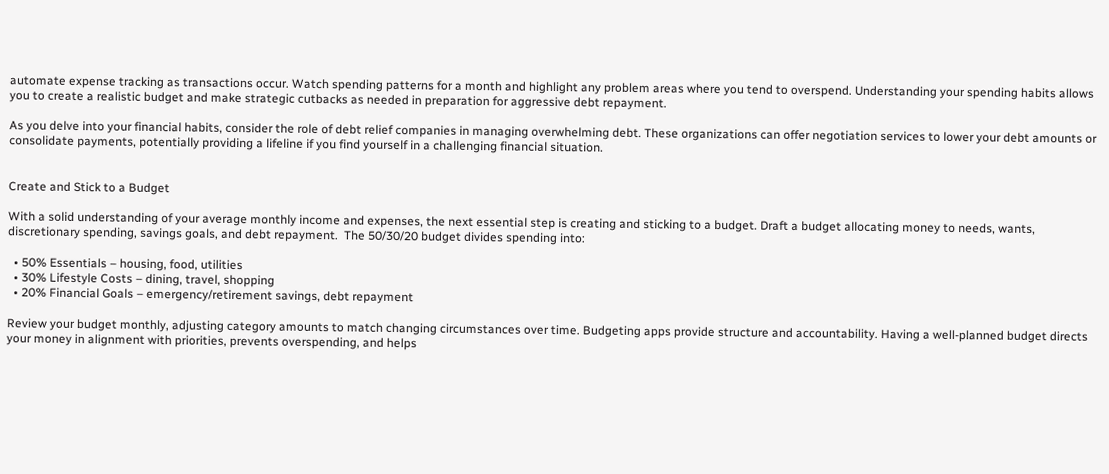automate expense tracking as transactions occur. Watch spending patterns for a month and highlight any problem areas where you tend to overspend. Understanding your spending habits allows you to create a realistic budget and make strategic cutbacks as needed in preparation for aggressive debt repayment.

As you delve into your financial habits, consider the role of debt relief companies in managing overwhelming debt. These organizations can offer negotiation services to lower your debt amounts or consolidate payments, potentially providing a lifeline if you find yourself in a challenging financial situation.


Create and Stick to a Budget

With a solid understanding of your average monthly income and expenses, the next essential step is creating and sticking to a budget. Draft a budget allocating money to needs, wants, discretionary spending, savings goals, and debt repayment.  The 50/30/20 budget divides spending into:

  • 50% Essentials – housing, food, utilities
  • 30% Lifestyle Costs – dining, travel, shopping
  • 20% Financial Goals – emergency/retirement savings, debt repayment

Review your budget monthly, adjusting category amounts to match changing circumstances over time. Budgeting apps provide structure and accountability. Having a well-planned budget directs your money in alignment with priorities, prevents overspending, and helps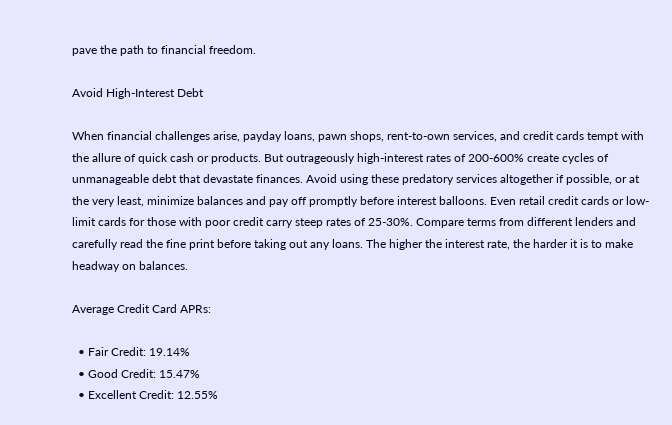pave the path to financial freedom.

Avoid High-Interest Debt

When financial challenges arise, payday loans, pawn shops, rent-to-own services, and credit cards tempt with the allure of quick cash or products. But outrageously high-interest rates of 200-600% create cycles of unmanageable debt that devastate finances. Avoid using these predatory services altogether if possible, or at the very least, minimize balances and pay off promptly before interest balloons. Even retail credit cards or low-limit cards for those with poor credit carry steep rates of 25-30%. Compare terms from different lenders and carefully read the fine print before taking out any loans. The higher the interest rate, the harder it is to make headway on balances.

Average Credit Card APRs:

  • Fair Credit: 19.14%
  • Good Credit: 15.47%
  • Excellent Credit: 12.55%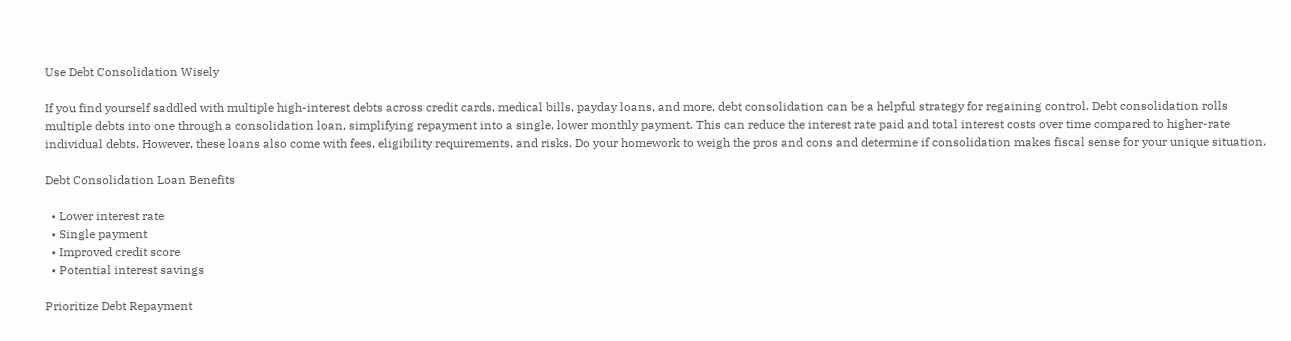Use Debt Consolidation Wisely

If you find yourself saddled with multiple high-interest debts across credit cards, medical bills, payday loans, and more, debt consolidation can be a helpful strategy for regaining control. Debt consolidation rolls multiple debts into one through a consolidation loan, simplifying repayment into a single, lower monthly payment. This can reduce the interest rate paid and total interest costs over time compared to higher-rate individual debts. However, these loans also come with fees, eligibility requirements, and risks. Do your homework to weigh the pros and cons and determine if consolidation makes fiscal sense for your unique situation.

Debt Consolidation Loan Benefits

  • Lower interest rate
  • Single payment
  • Improved credit score
  • Potential interest savings

Prioritize Debt Repayment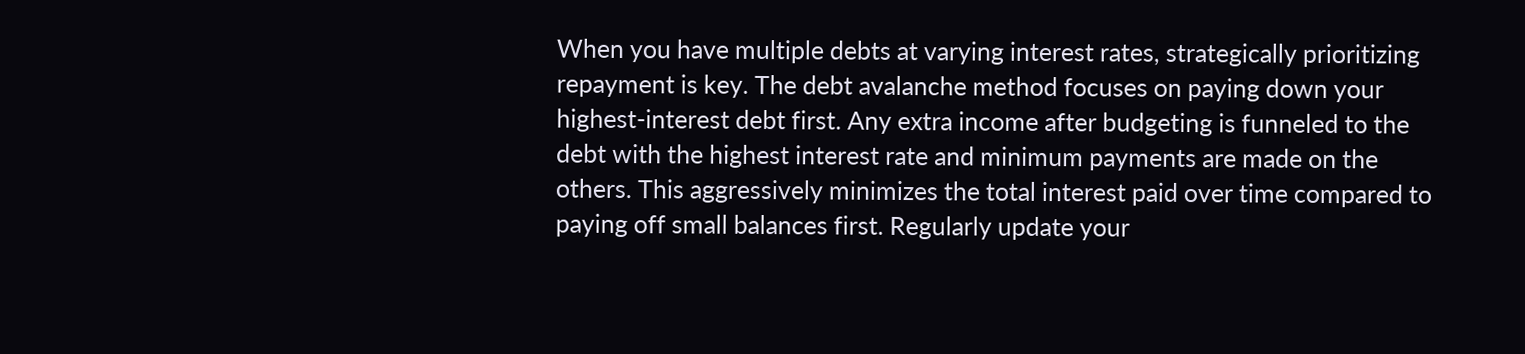When you have multiple debts at varying interest rates, strategically prioritizing repayment is key. The debt avalanche method focuses on paying down your highest-interest debt first. Any extra income after budgeting is funneled to the debt with the highest interest rate and minimum payments are made on the others. This aggressively minimizes the total interest paid over time compared to paying off small balances first. Regularly update your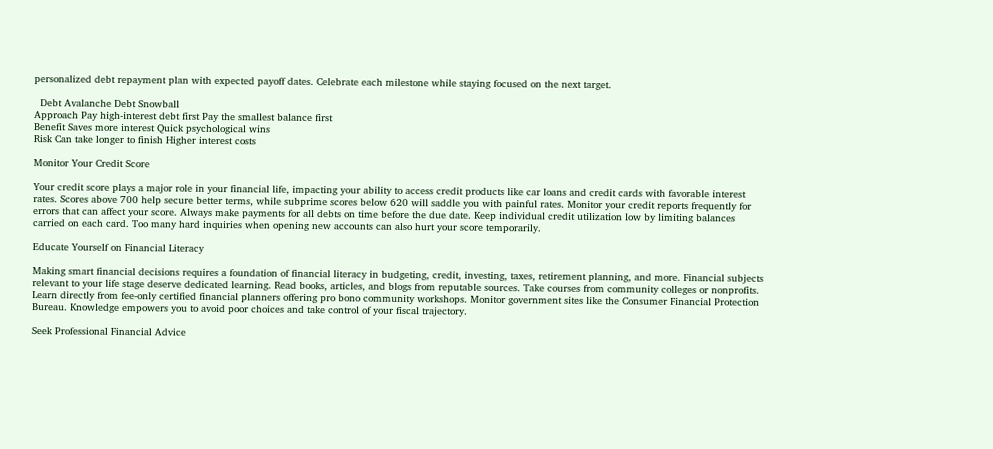personalized debt repayment plan with expected payoff dates. Celebrate each milestone while staying focused on the next target.

  Debt Avalanche Debt Snowball
Approach Pay high-interest debt first Pay the smallest balance first
Benefit Saves more interest Quick psychological wins
Risk Can take longer to finish Higher interest costs

Monitor Your Credit Score

Your credit score plays a major role in your financial life, impacting your ability to access credit products like car loans and credit cards with favorable interest rates. Scores above 700 help secure better terms, while subprime scores below 620 will saddle you with painful rates. Monitor your credit reports frequently for errors that can affect your score. Always make payments for all debts on time before the due date. Keep individual credit utilization low by limiting balances carried on each card. Too many hard inquiries when opening new accounts can also hurt your score temporarily.

Educate Yourself on Financial Literacy

Making smart financial decisions requires a foundation of financial literacy in budgeting, credit, investing, taxes, retirement planning, and more. Financial subjects relevant to your life stage deserve dedicated learning. Read books, articles, and blogs from reputable sources. Take courses from community colleges or nonprofits. Learn directly from fee-only certified financial planners offering pro bono community workshops. Monitor government sites like the Consumer Financial Protection Bureau. Knowledge empowers you to avoid poor choices and take control of your fiscal trajectory.

Seek Professional Financial Advice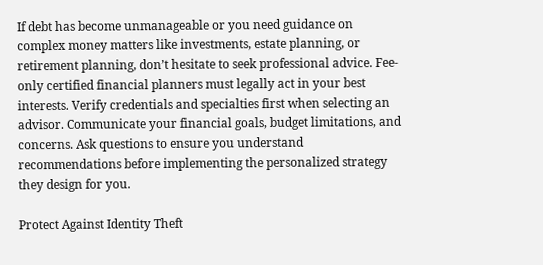If debt has become unmanageable or you need guidance on complex money matters like investments, estate planning, or retirement planning, don’t hesitate to seek professional advice. Fee-only certified financial planners must legally act in your best interests. Verify credentials and specialties first when selecting an advisor. Communicate your financial goals, budget limitations, and concerns. Ask questions to ensure you understand recommendations before implementing the personalized strategy they design for you.

Protect Against Identity Theft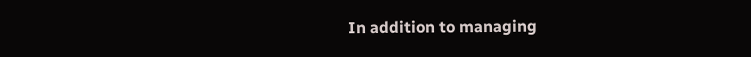In addition to managing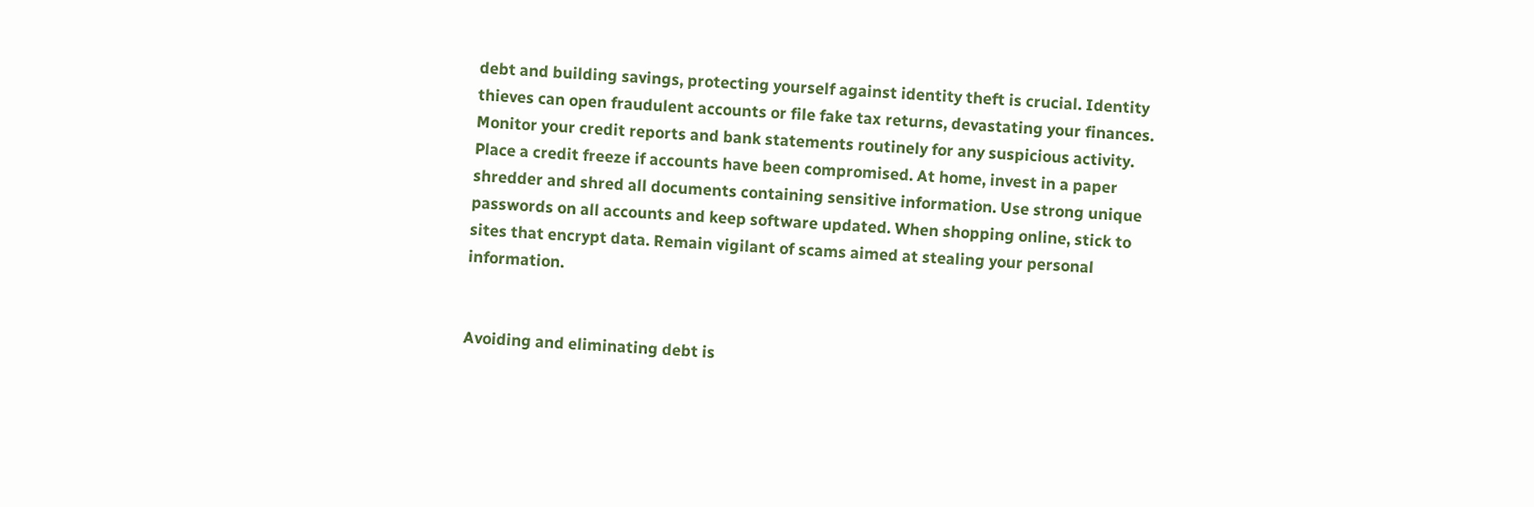debt and building savings, protecting yourself against identity theft is crucial. Identity thieves can open fraudulent accounts or file fake tax returns, devastating your finances. Monitor your credit reports and bank statements routinely for any suspicious activity. Place a credit freeze if accounts have been compromised. At home, invest in a paper shredder and shred all documents containing sensitive information. Use strong unique passwords on all accounts and keep software updated. When shopping online, stick to sites that encrypt data. Remain vigilant of scams aimed at stealing your personal information.


Avoiding and eliminating debt is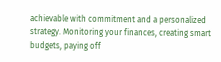achievable with commitment and a personalized strategy. Monitoring your finances, creating smart budgets, paying off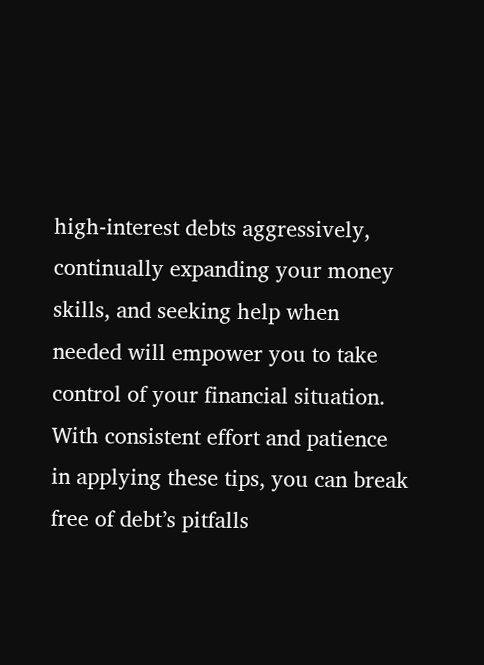high-interest debts aggressively, continually expanding your money skills, and seeking help when needed will empower you to take control of your financial situation. With consistent effort and patience in applying these tips, you can break free of debt’s pitfalls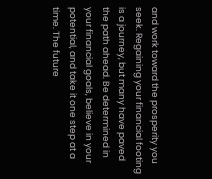and work toward the prosperity you seek. Regaining your financial footing is a journey, but many have paved the path ahead. Be determined in your financial goals, believe in your potential, and take it one step at a time. The future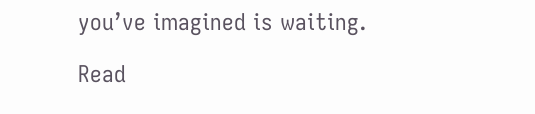you’ve imagined is waiting.

Read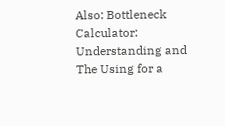Also: Bottleneck Calculator: Understanding and The Using for a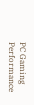PC Gaming Performance